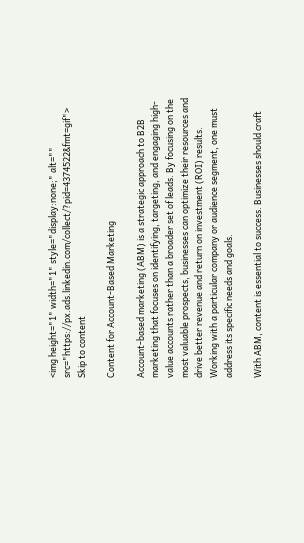<img height="1" width="1" style="display:none;" alt="" src="https://px.ads.linkedin.com/collect/?pid=4374522&fmt=gif">
Skip to content

Content for Account-Based Marketing

Account-based marketing (ABM) is a strategic approach to B2B marketing that focuses on identifying, targeting, and engaging high-value accounts rather than a broader set of leads. By focusing on the most valuable prospects, businesses can optimize their resources and drive better revenue and return on investment (ROI) results. Working with a particular company or audience segment, one must address its specific needs and goals.

With ABM, content is essential to success. Businesses should craft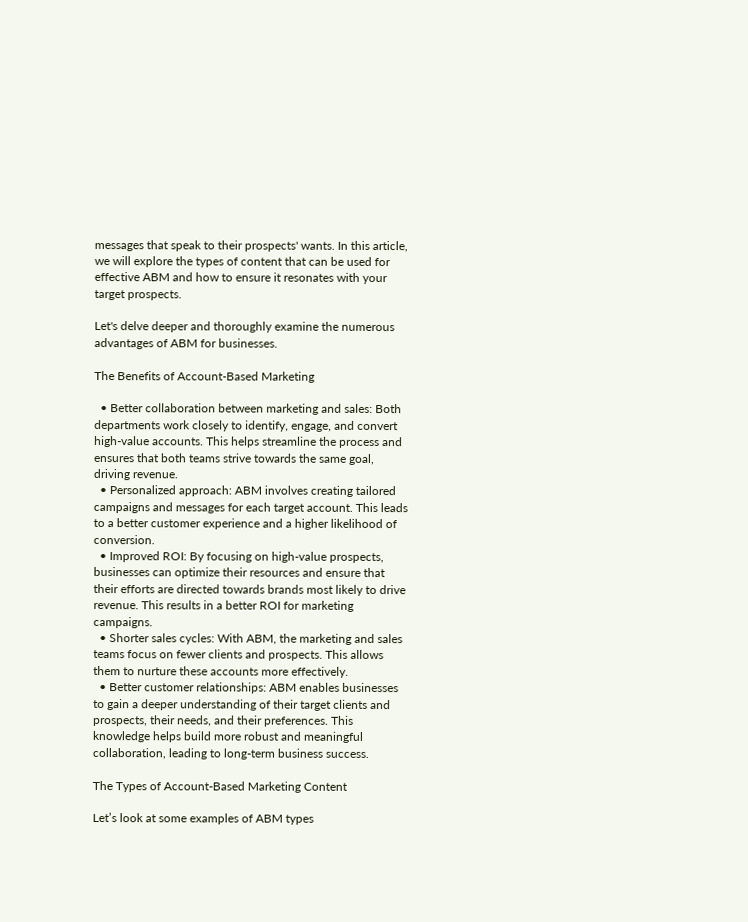messages that speak to their prospects' wants. In this article, we will explore the types of content that can be used for effective ABM and how to ensure it resonates with your target prospects.

Let's delve deeper and thoroughly examine the numerous advantages of ABM for businesses.

The Benefits of Account-Based Marketing

  • Better collaboration between marketing and sales: Both departments work closely to identify, engage, and convert high-value accounts. This helps streamline the process and ensures that both teams strive towards the same goal, driving revenue.
  • Personalized approach: ABM involves creating tailored campaigns and messages for each target account. This leads to a better customer experience and a higher likelihood of conversion.
  • Improved ROI: By focusing on high-value prospects, businesses can optimize their resources and ensure that their efforts are directed towards brands most likely to drive revenue. This results in a better ROI for marketing campaigns.
  • Shorter sales cycles: With ABM, the marketing and sales teams focus on fewer clients and prospects. This allows them to nurture these accounts more effectively.
  • Better customer relationships: ABM enables businesses to gain a deeper understanding of their target clients and prospects, their needs, and their preferences. This knowledge helps build more robust and meaningful collaboration, leading to long-term business success.

The Types of Account-Based Marketing Content

Let’s look at some examples of ABM types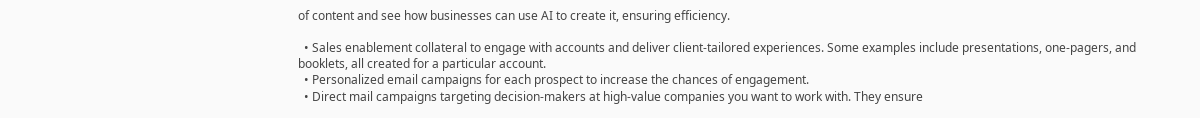of content and see how businesses can use AI to create it, ensuring efficiency.

  • Sales enablement collateral to engage with accounts and deliver client-tailored experiences. Some examples include presentations, one-pagers, and booklets, all created for a particular account.
  • Personalized email campaigns for each prospect to increase the chances of engagement.
  • Direct mail campaigns targeting decision-makers at high-value companies you want to work with. They ensure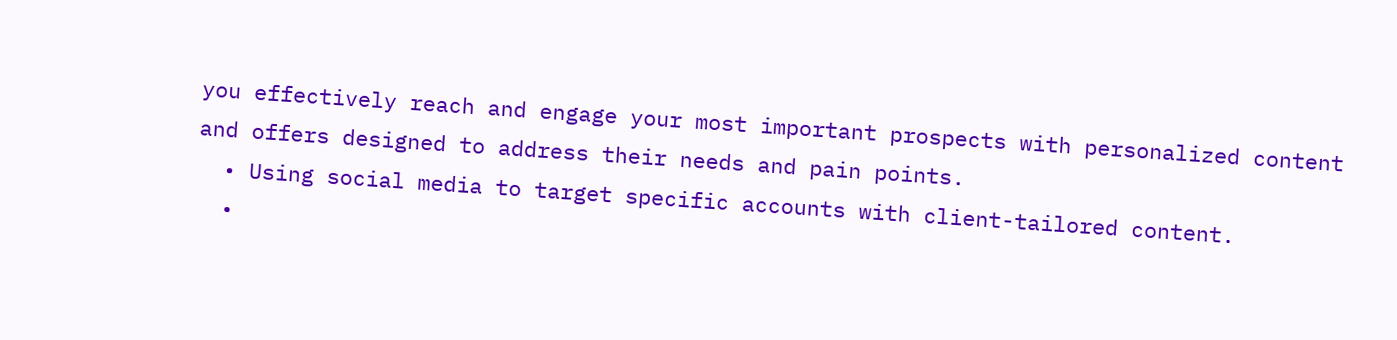you effectively reach and engage your most important prospects with personalized content and offers designed to address their needs and pain points.
  • Using social media to target specific accounts with client-tailored content.
  •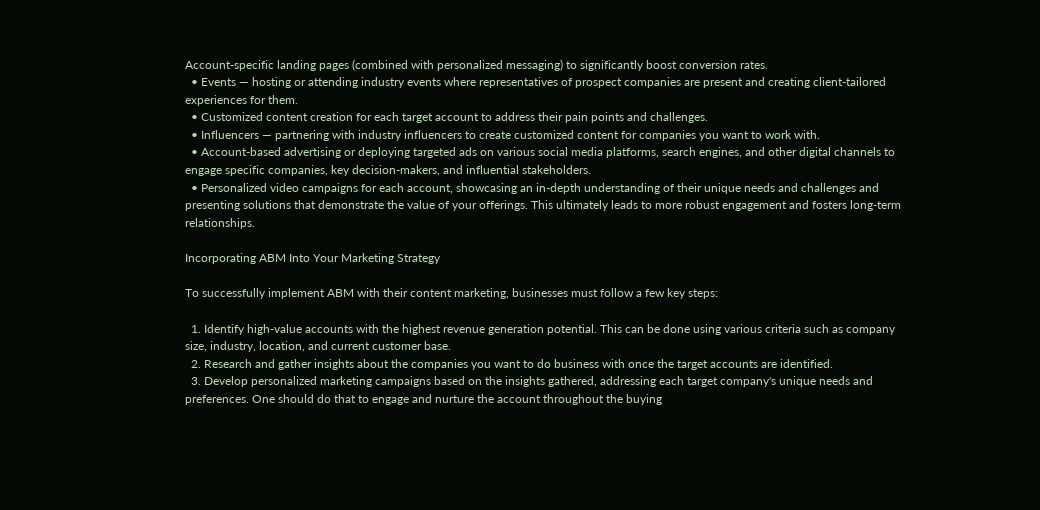Account-specific landing pages (combined with personalized messaging) to significantly boost conversion rates.
  • Events — hosting or attending industry events where representatives of prospect companies are present and creating client-tailored experiences for them.
  • Customized content creation for each target account to address their pain points and challenges.
  • Influencers — partnering with industry influencers to create customized content for companies you want to work with.
  • Account-based advertising or deploying targeted ads on various social media platforms, search engines, and other digital channels to engage specific companies, key decision-makers, and influential stakeholders.
  • Personalized video campaigns for each account, showcasing an in-depth understanding of their unique needs and challenges and presenting solutions that demonstrate the value of your offerings. This ultimately leads to more robust engagement and fosters long-term relationships.

Incorporating ABM Into Your Marketing Strategy

To successfully implement ABM with their content marketing, businesses must follow a few key steps:

  1. Identify high-value accounts with the highest revenue generation potential. This can be done using various criteria such as company size, industry, location, and current customer base.
  2. Research and gather insights about the companies you want to do business with once the target accounts are identified.
  3. Develop personalized marketing campaigns based on the insights gathered, addressing each target company's unique needs and preferences. One should do that to engage and nurture the account throughout the buying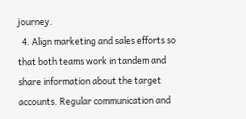journey.
  4. Align marketing and sales efforts so that both teams work in tandem and share information about the target accounts. Regular communication and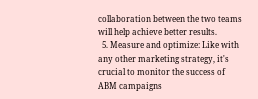collaboration between the two teams will help achieve better results.
  5. Measure and optimize: Like with any other marketing strategy, it's crucial to monitor the success of ABM campaigns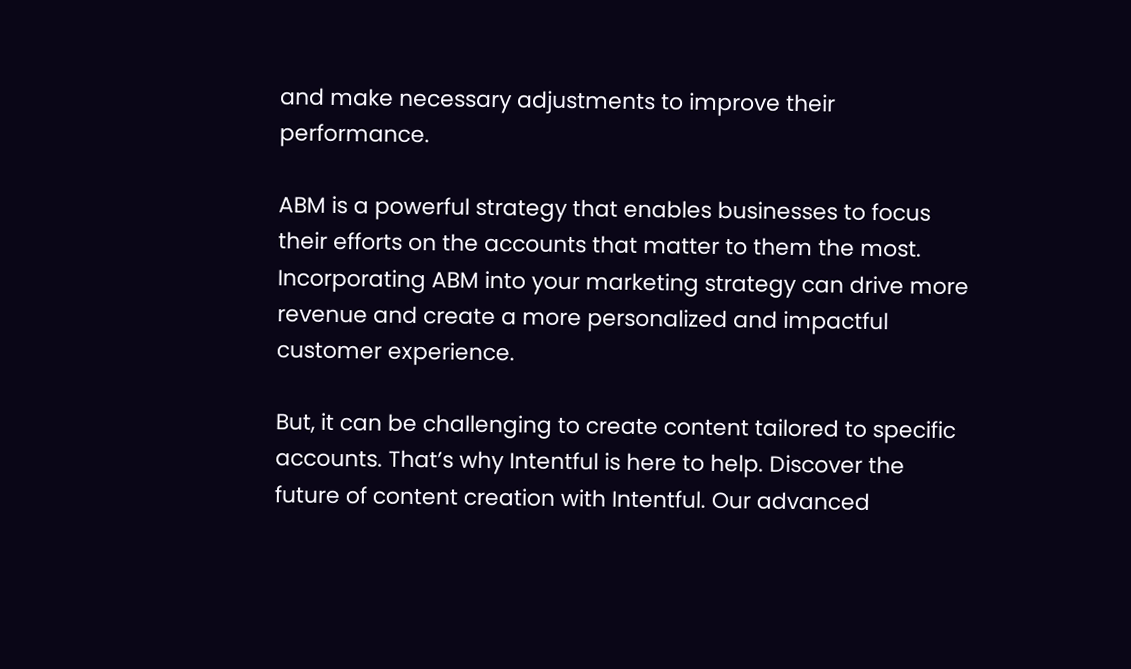and make necessary adjustments to improve their performance.

ABM is a powerful strategy that enables businesses to focus their efforts on the accounts that matter to them the most. Incorporating ABM into your marketing strategy can drive more revenue and create a more personalized and impactful customer experience.

But, it can be challenging to create content tailored to specific accounts. That’s why Intentful is here to help. Discover the future of content creation with Intentful. Our advanced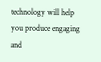technology will help you produce engaging and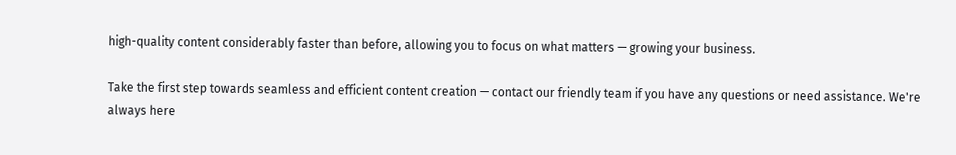high-quality content considerably faster than before, allowing you to focus on what matters — growing your business.

Take the first step towards seamless and efficient content creation — contact our friendly team if you have any questions or need assistance. We're always here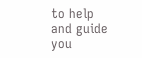to help and guide you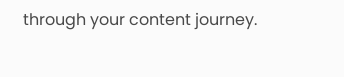through your content journey.